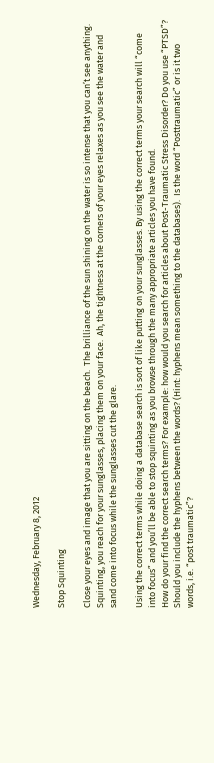Wednesday, February 8, 2012

Stop Squinting

Close your eyes and image that you are sitting on the beach.  The brilliance of the sun shining on the water is so intense that you can’t see anything.  Squinting, you reach for your sunglasses, placing them on your face.  Ah, the tightness at the corners of your eyes relaxes as you see the water and sand come into focus while the sunglasses cut the glare.

Using the correct terms while doing a database search is sort of like putting on your sunglasses. By using the correct terms your search will “come into focus” and you’ll be able to stop squinting as you browse through the many appropriate articles you have found.
How do your find the correct search terms? For example: how would you search for articles about Post-Traumatic Stress Disorder? Do you use “PTSD”? Should you include the hyphens between the words? (Hint: hyphens mean something to the databases).  Is the word “Posttraumatic” or is it two words, i.e. “post traumatic”?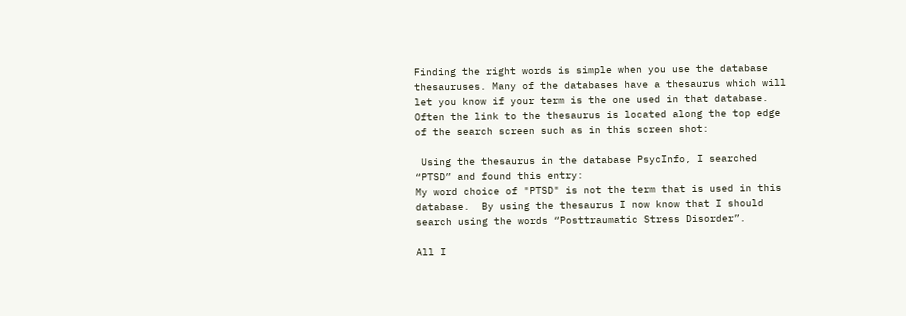Finding the right words is simple when you use the database thesauruses. Many of the databases have a thesaurus which will let you know if your term is the one used in that database.  Often the link to the thesaurus is located along the top edge of the search screen such as in this screen shot:

 Using the thesaurus in the database PsycInfo, I searched “PTSD” and found this entry:
My word choice of "PTSD" is not the term that is used in this database.  By using the thesaurus I now know that I should search using the words “Posttraumatic Stress Disorder”.

All I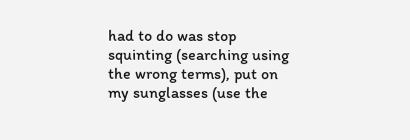had to do was stop squinting (searching using the wrong terms), put on my sunglasses (use the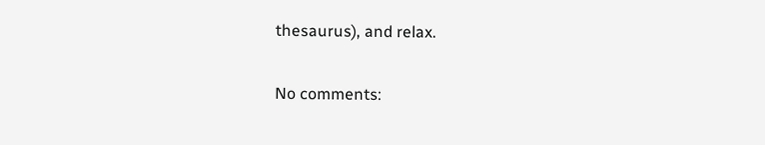thesaurus), and relax.

No comments: